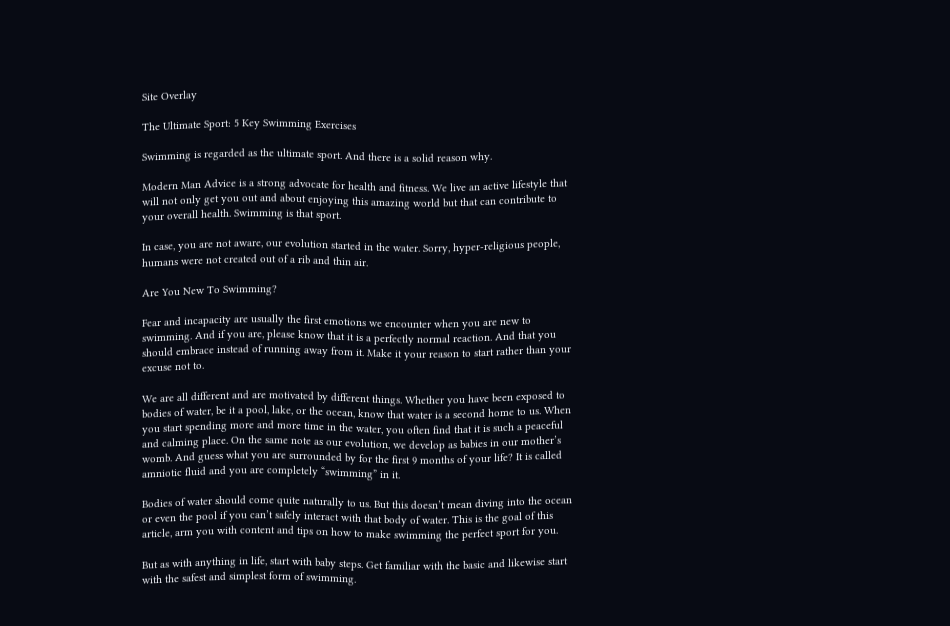Site Overlay

The Ultimate Sport: 5 Key Swimming Exercises

Swimming is regarded as the ultimate sport. And there is a solid reason why.

Modern Man Advice is a strong advocate for health and fitness. We live an active lifestyle that will not only get you out and about enjoying this amazing world but that can contribute to your overall health. Swimming is that sport.

In case, you are not aware, our evolution started in the water. Sorry, hyper-religious people, humans were not created out of a rib and thin air.

Are You New To Swimming?

Fear and incapacity are usually the first emotions we encounter when you are new to swimming. And if you are, please know that it is a perfectly normal reaction. And that you should embrace instead of running away from it. Make it your reason to start rather than your excuse not to.

We are all different and are motivated by different things. Whether you have been exposed to bodies of water, be it a pool, lake, or the ocean, know that water is a second home to us. When you start spending more and more time in the water, you often find that it is such a peaceful and calming place. On the same note as our evolution, we develop as babies in our mother’s womb. And guess what you are surrounded by for the first 9 months of your life? It is called amniotic fluid and you are completely “swimming” in it.

Bodies of water should come quite naturally to us. But this doesn’t mean diving into the ocean or even the pool if you can’t safely interact with that body of water. This is the goal of this article, arm you with content and tips on how to make swimming the perfect sport for you.

But as with anything in life, start with baby steps. Get familiar with the basic and likewise start with the safest and simplest form of swimming.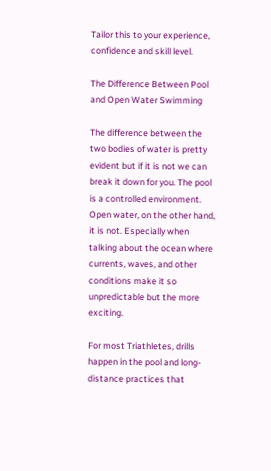Tailor this to your experience, confidence and skill level.

The Difference Between Pool and Open Water Swimming

The difference between the two bodies of water is pretty evident but if it is not we can break it down for you. The pool is a controlled environment. Open water, on the other hand, it is not. Especially when talking about the ocean where currents, waves, and other conditions make it so unpredictable but the more exciting.

For most Triathletes, drills happen in the pool and long-distance practices that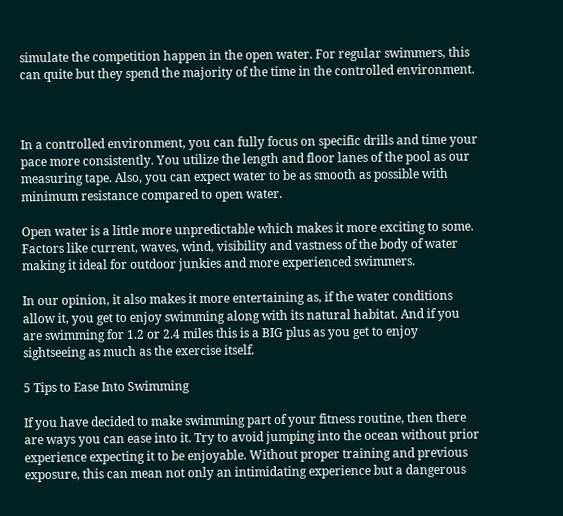simulate the competition happen in the open water. For regular swimmers, this can quite but they spend the majority of the time in the controlled environment.



In a controlled environment, you can fully focus on specific drills and time your pace more consistently. You utilize the length and floor lanes of the pool as our measuring tape. Also, you can expect water to be as smooth as possible with minimum resistance compared to open water.

Open water is a little more unpredictable which makes it more exciting to some. Factors like current, waves, wind, visibility and vastness of the body of water making it ideal for outdoor junkies and more experienced swimmers.

In our opinion, it also makes it more entertaining as, if the water conditions allow it, you get to enjoy swimming along with its natural habitat. And if you are swimming for 1.2 or 2.4 miles this is a BIG plus as you get to enjoy sightseeing as much as the exercise itself.

5 Tips to Ease Into Swimming

If you have decided to make swimming part of your fitness routine, then there are ways you can ease into it. Try to avoid jumping into the ocean without prior experience expecting it to be enjoyable. Without proper training and previous exposure, this can mean not only an intimidating experience but a dangerous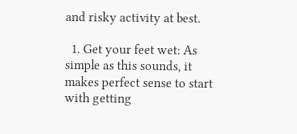and risky activity at best.

  1. Get your feet wet: As simple as this sounds, it makes perfect sense to start with getting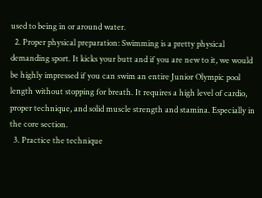used to being in or around water.
  2. Proper physical preparation: Swimming is a pretty physical demanding sport. It kicks your butt and if you are new to it, we would be highly impressed if you can swim an entire Junior Olympic pool length without stopping for breath. It requires a high level of cardio, proper technique, and solid muscle strength and stamina. Especially in the core section.
  3. Practice the technique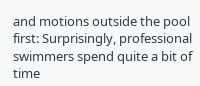and motions outside the pool first: Surprisingly, professional swimmers spend quite a bit of time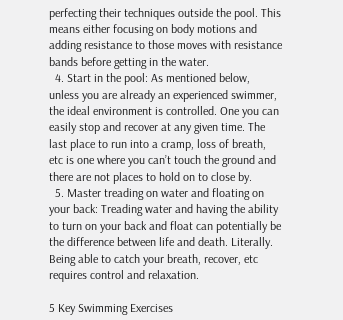perfecting their techniques outside the pool. This means either focusing on body motions and adding resistance to those moves with resistance bands before getting in the water.
  4. Start in the pool: As mentioned below, unless you are already an experienced swimmer, the ideal environment is controlled. One you can easily stop and recover at any given time. The last place to run into a cramp, loss of breath, etc is one where you can’t touch the ground and there are not places to hold on to close by.
  5. Master treading on water and floating on your back: Treading water and having the ability to turn on your back and float can potentially be the difference between life and death. Literally. Being able to catch your breath, recover, etc requires control and relaxation.

5 Key Swimming Exercises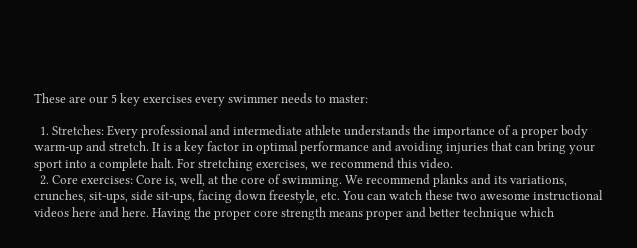These are our 5 key exercises every swimmer needs to master:

  1. Stretches: Every professional and intermediate athlete understands the importance of a proper body warm-up and stretch. It is a key factor in optimal performance and avoiding injuries that can bring your sport into a complete halt. For stretching exercises, we recommend this video.
  2. Core exercises: Core is, well, at the core of swimming. We recommend planks and its variations, crunches, sit-ups, side sit-ups, facing down freestyle, etc. You can watch these two awesome instructional videos here and here. Having the proper core strength means proper and better technique which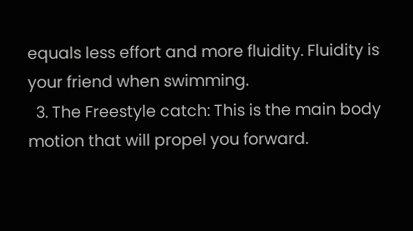equals less effort and more fluidity. Fluidity is your friend when swimming.
  3. The Freestyle catch: This is the main body motion that will propel you forward.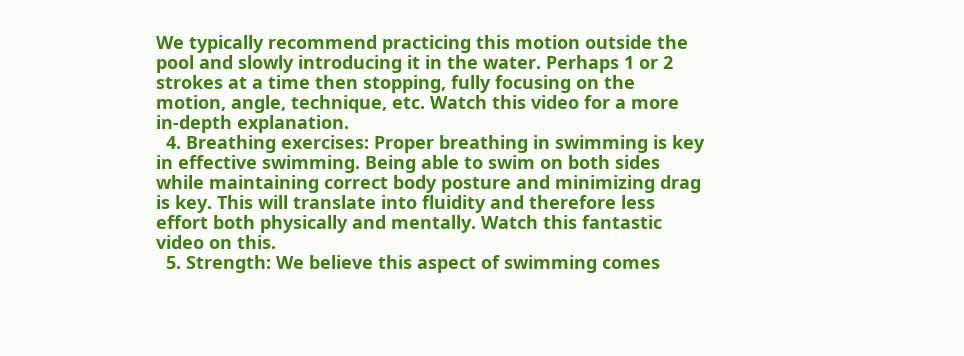We typically recommend practicing this motion outside the pool and slowly introducing it in the water. Perhaps 1 or 2 strokes at a time then stopping, fully focusing on the motion, angle, technique, etc. Watch this video for a more in-depth explanation.
  4. Breathing exercises: Proper breathing in swimming is key in effective swimming. Being able to swim on both sides while maintaining correct body posture and minimizing drag is key. This will translate into fluidity and therefore less effort both physically and mentally. Watch this fantastic video on this.
  5. Strength: We believe this aspect of swimming comes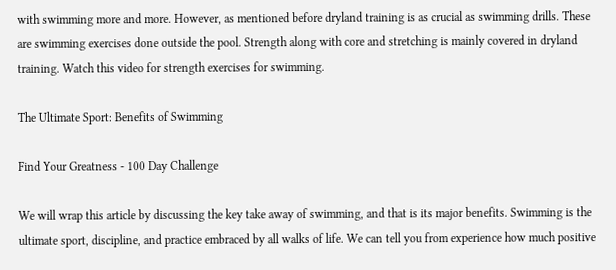with swimming more and more. However, as mentioned before dryland training is as crucial as swimming drills. These are swimming exercises done outside the pool. Strength along with core and stretching is mainly covered in dryland training. Watch this video for strength exercises for swimming.

The Ultimate Sport: Benefits of Swimming

Find Your Greatness - 100 Day Challenge

We will wrap this article by discussing the key take away of swimming, and that is its major benefits. Swimming is the ultimate sport, discipline, and practice embraced by all walks of life. We can tell you from experience how much positive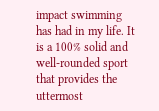impact swimming has had in my life. It is a 100% solid and well-rounded sport that provides the uttermost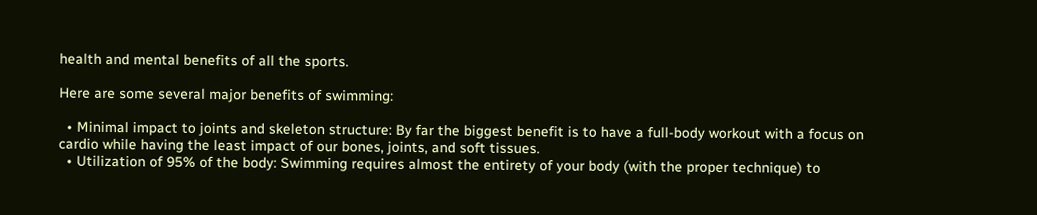health and mental benefits of all the sports.

Here are some several major benefits of swimming:

  • Minimal impact to joints and skeleton structure: By far the biggest benefit is to have a full-body workout with a focus on cardio while having the least impact of our bones, joints, and soft tissues.
  • Utilization of 95% of the body: Swimming requires almost the entirety of your body (with the proper technique) to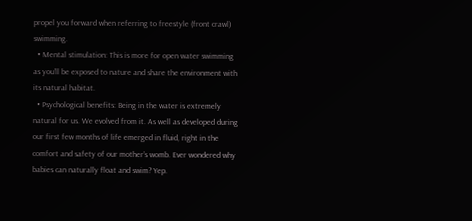propel you forward when referring to freestyle (front crawl) swimming.
  • Mental stimulation: This is more for open water swimming as you’ll be exposed to nature and share the environment with its natural habitat.
  • Psychological benefits: Being in the water is extremely natural for us. We evolved from it. As well as developed during our first few months of life emerged in fluid, right in the comfort and safety of our mother’s womb. Ever wondered why babies can naturally float and swim? Yep.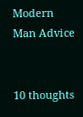Modern Man Advice


10 thoughts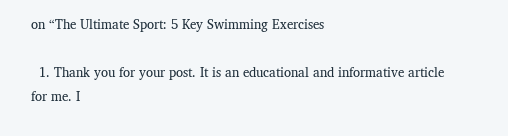on “The Ultimate Sport: 5 Key Swimming Exercises

  1. Thank you for your post. It is an educational and informative article for me. I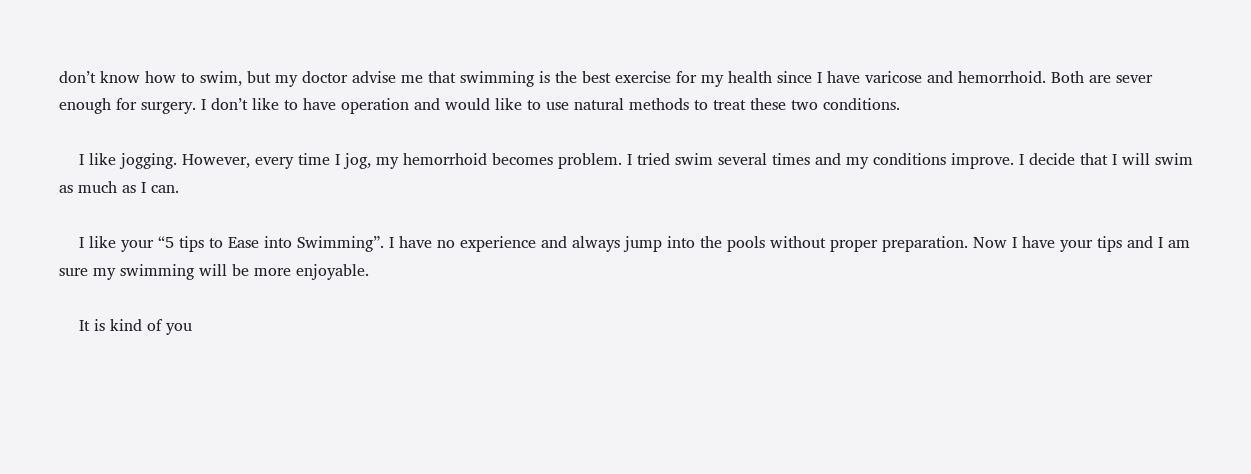don’t know how to swim, but my doctor advise me that swimming is the best exercise for my health since I have varicose and hemorrhoid. Both are sever enough for surgery. I don’t like to have operation and would like to use natural methods to treat these two conditions.

    I like jogging. However, every time I jog, my hemorrhoid becomes problem. I tried swim several times and my conditions improve. I decide that I will swim as much as I can.

    I like your “5 tips to Ease into Swimming”. I have no experience and always jump into the pools without proper preparation. Now I have your tips and I am sure my swimming will be more enjoyable.

    It is kind of you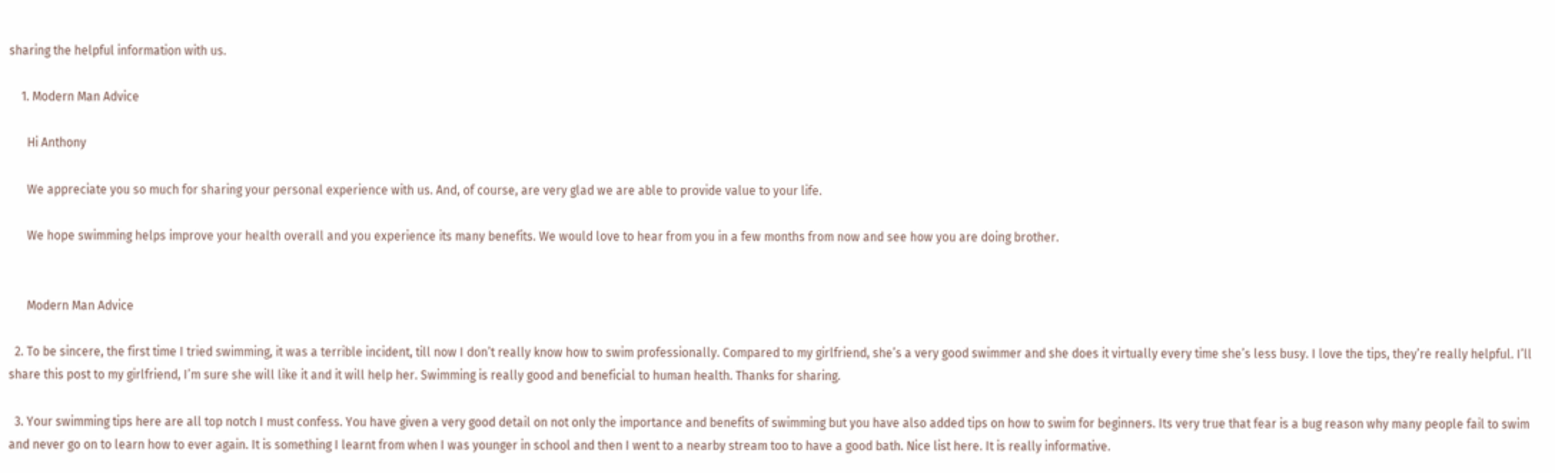sharing the helpful information with us.

    1. Modern Man Advice

      Hi Anthony

      We appreciate you so much for sharing your personal experience with us. And, of course, are very glad we are able to provide value to your life.

      We hope swimming helps improve your health overall and you experience its many benefits. We would love to hear from you in a few months from now and see how you are doing brother.


      Modern Man Advice

  2. To be sincere, the first time I tried swimming, it was a terrible incident, till now I don’t really know how to swim professionally. Compared to my girlfriend, she’s a very good swimmer and she does it virtually every time she’s less busy. I love the tips, they’re really helpful. I’ll share this post to my girlfriend, I’m sure she will like it and it will help her. Swimming is really good and beneficial to human health. Thanks for sharing.

  3. Your swimming tips here are all top notch I must confess. You have given a very good detail on not only the importance and benefits of swimming but you have also added tips on how to swim for beginners. Its very true that fear is a bug reason why many people fail to swim and never go on to learn how to ever again. It is something I learnt from when I was younger in school and then I went to a nearby stream too to have a good bath. Nice list here. It is really informative.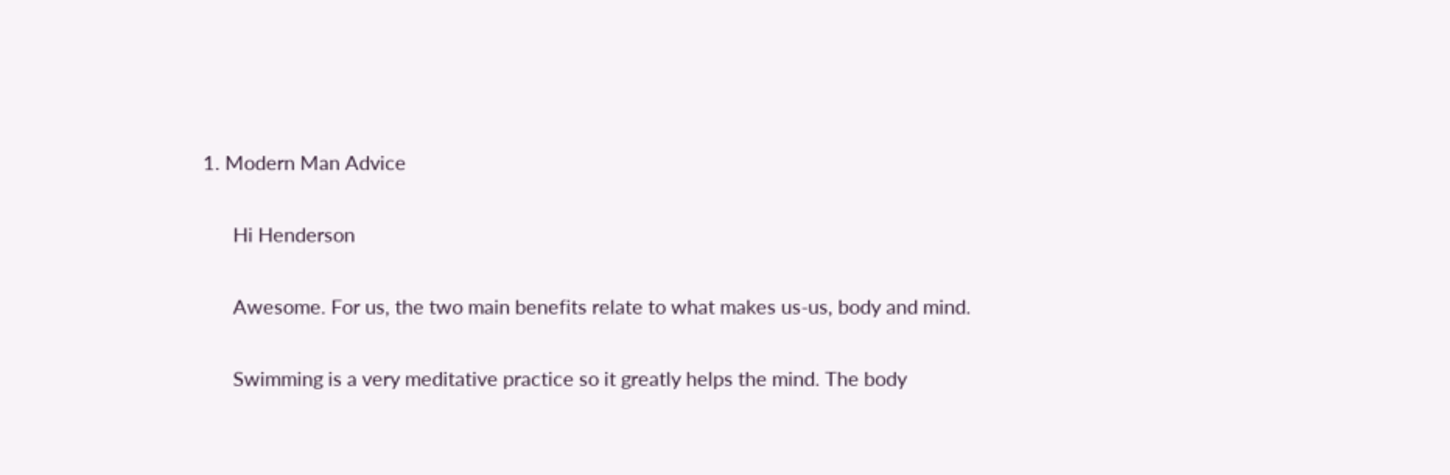1. Modern Man Advice

      Hi Henderson

      Awesome. For us, the two main benefits relate to what makes us-us, body and mind.

      Swimming is a very meditative practice so it greatly helps the mind. The body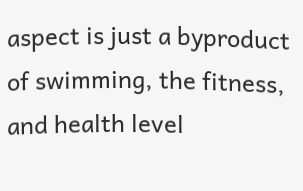aspect is just a byproduct of swimming, the fitness, and health level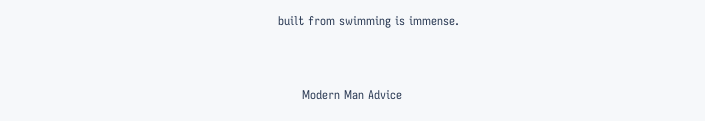built from swimming is immense.


      Modern Man Advice